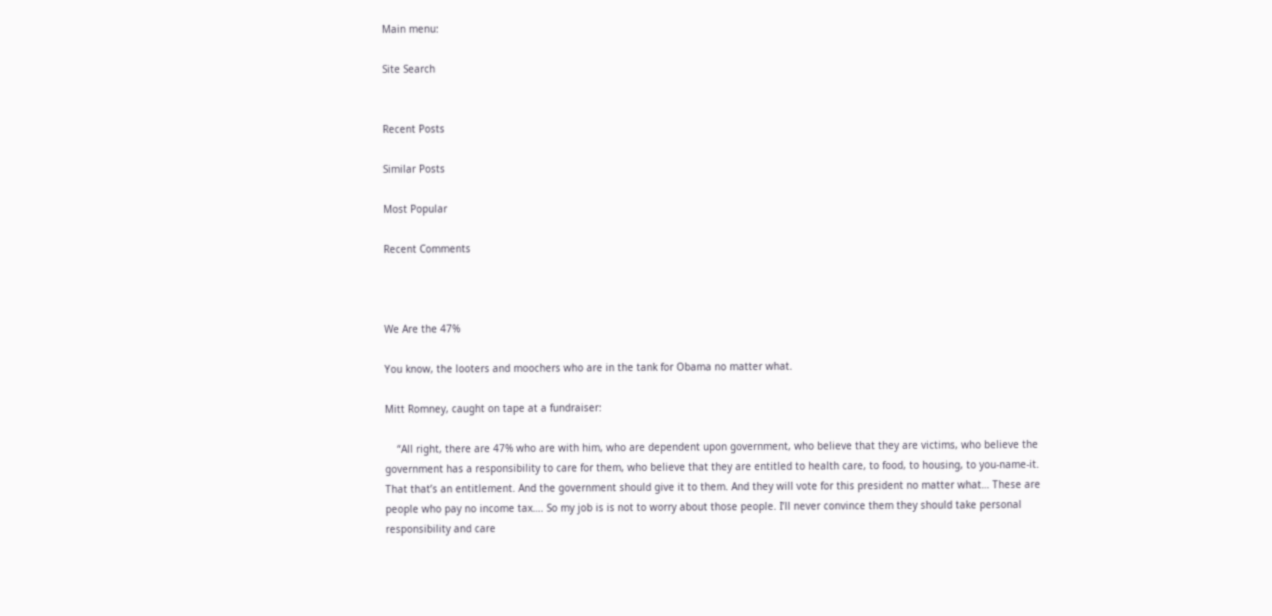Main menu:

Site Search


Recent Posts

Similar Posts

Most Popular

Recent Comments



We Are the 47%

You know, the looters and moochers who are in the tank for Obama no matter what.

Mitt Romney, caught on tape at a fundraiser:

    “All right, there are 47% who are with him, who are dependent upon government, who believe that they are victims, who believe the government has a responsibility to care for them, who believe that they are entitled to health care, to food, to housing, to you-name-it. That that’s an entitlement. And the government should give it to them. And they will vote for this president no matter what… These are people who pay no income tax…. So my job is is not to worry about those people. I’ll never convince them they should take personal responsibility and care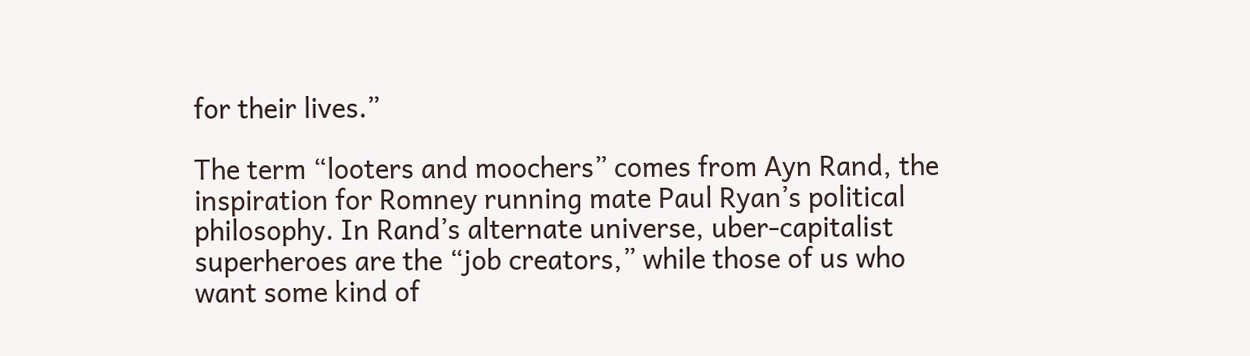for their lives.”

The term “looters and moochers” comes from Ayn Rand, the inspiration for Romney running mate Paul Ryan’s political philosophy. In Rand’s alternate universe, uber-capitalist superheroes are the “job creators,” while those of us who want some kind of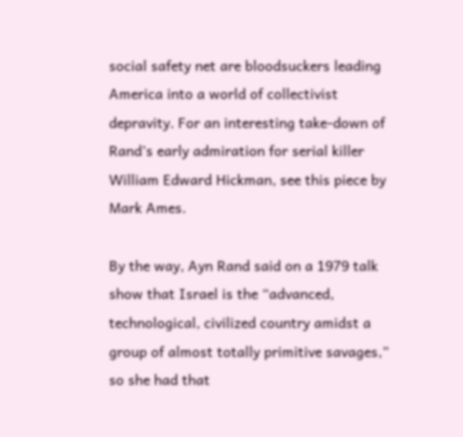social safety net are bloodsuckers leading America into a world of collectivist depravity. For an interesting take-down of Rand’s early admiration for serial killer William Edward Hickman, see this piece by Mark Ames.

By the way, Ayn Rand said on a 1979 talk show that Israel is the “advanced, technological, civilized country amidst a group of almost totally primitive savages,” so she had that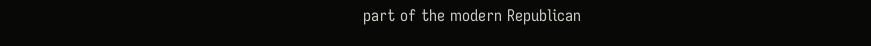part of the modern Republican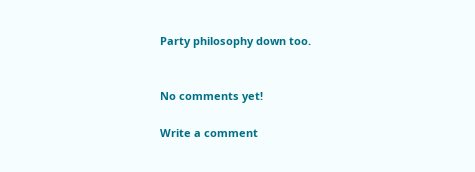Party philosophy down too.


No comments yet!

Write a comment